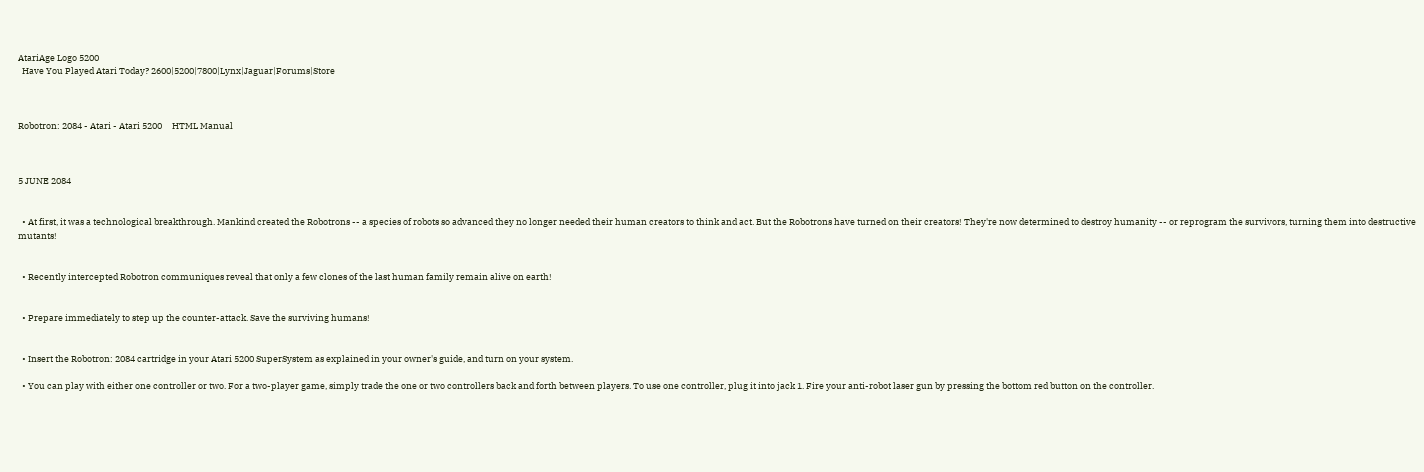AtariAge Logo 5200
  Have You Played Atari Today? 2600|5200|7800|Lynx|Jaguar|Forums|Store



Robotron: 2084 - Atari - Atari 5200     HTML Manual



5 JUNE 2084


  • At first, it was a technological breakthrough. Mankind created the Robotrons -- a species of robots so advanced they no longer needed their human creators to think and act. But the Robotrons have turned on their creators! They're now determined to destroy humanity -- or reprogram the survivors, turning them into destructive mutants!


  • Recently intercepted Robotron communiques reveal that only a few clones of the last human family remain alive on earth!


  • Prepare immediately to step up the counter-attack. Save the surviving humans!


  • Insert the Robotron: 2084 cartridge in your Atari 5200 SuperSystem as explained in your owner's guide, and turn on your system.

  • You can play with either one controller or two. For a two-player game, simply trade the one or two controllers back and forth between players. To use one controller, plug it into jack 1. Fire your anti-robot laser gun by pressing the bottom red button on the controller.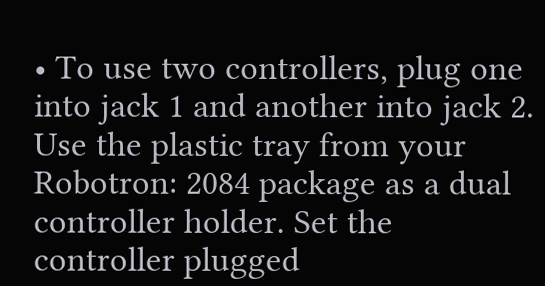• To use two controllers, plug one into jack 1 and another into jack 2. Use the plastic tray from your Robotron: 2084 package as a dual controller holder. Set the controller plugged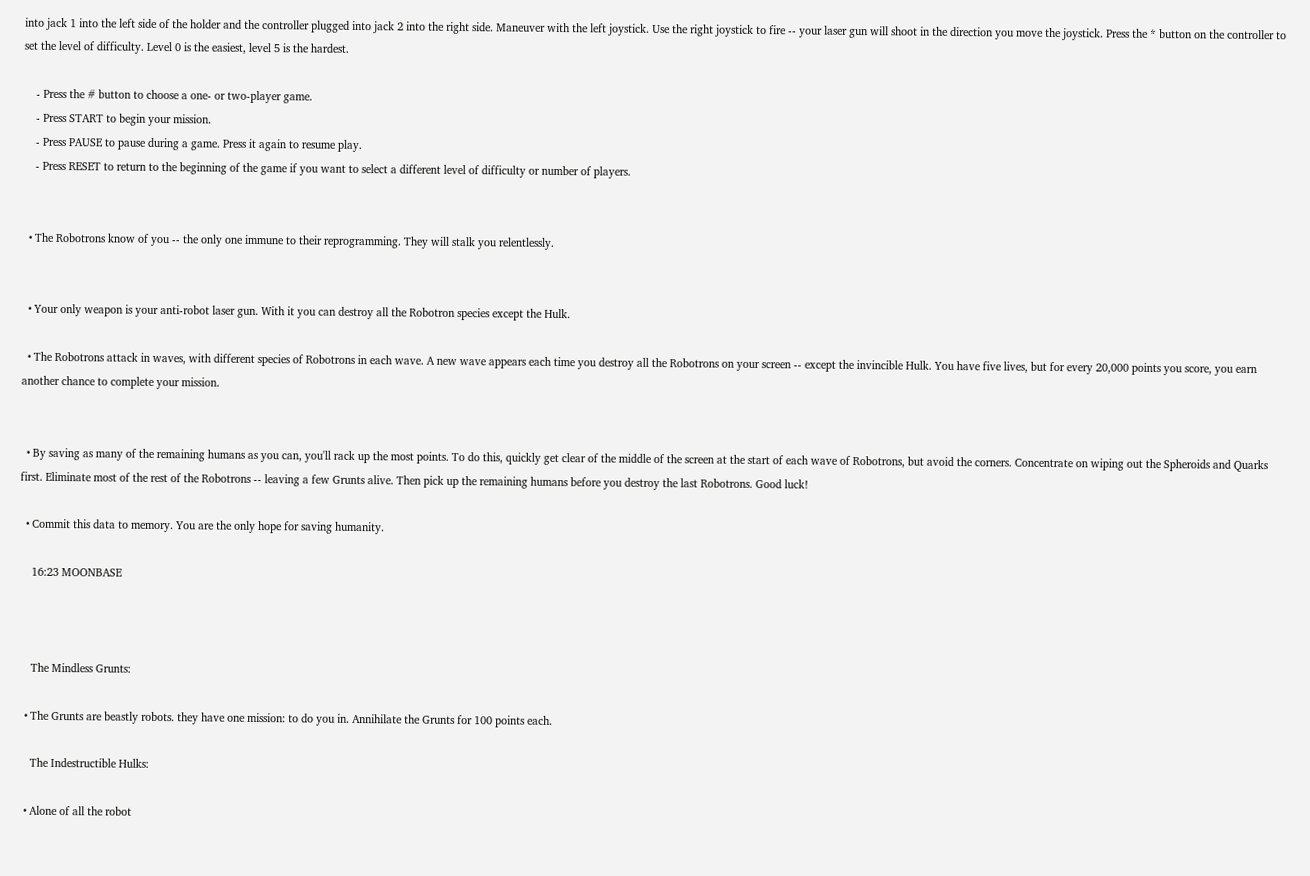into jack 1 into the left side of the holder and the controller plugged into jack 2 into the right side. Maneuver with the left joystick. Use the right joystick to fire -- your laser gun will shoot in the direction you move the joystick. Press the * button on the controller to set the level of difficulty. Level 0 is the easiest, level 5 is the hardest.

    - Press the # button to choose a one- or two-player game.
    - Press START to begin your mission.
    - Press PAUSE to pause during a game. Press it again to resume play.
    - Press RESET to return to the beginning of the game if you want to select a different level of difficulty or number of players.


  • The Robotrons know of you -- the only one immune to their reprogramming. They will stalk you relentlessly.


  • Your only weapon is your anti-robot laser gun. With it you can destroy all the Robotron species except the Hulk.

  • The Robotrons attack in waves, with different species of Robotrons in each wave. A new wave appears each time you destroy all the Robotrons on your screen -- except the invincible Hulk. You have five lives, but for every 20,000 points you score, you earn another chance to complete your mission.


  • By saving as many of the remaining humans as you can, you'll rack up the most points. To do this, quickly get clear of the middle of the screen at the start of each wave of Robotrons, but avoid the corners. Concentrate on wiping out the Spheroids and Quarks first. Eliminate most of the rest of the Robotrons -- leaving a few Grunts alive. Then pick up the remaining humans before you destroy the last Robotrons. Good luck!

  • Commit this data to memory. You are the only hope for saving humanity.

    16:23 MOONBASE



    The Mindless Grunts:

  • The Grunts are beastly robots. they have one mission: to do you in. Annihilate the Grunts for 100 points each.

    The Indestructible Hulks:

  • Alone of all the robot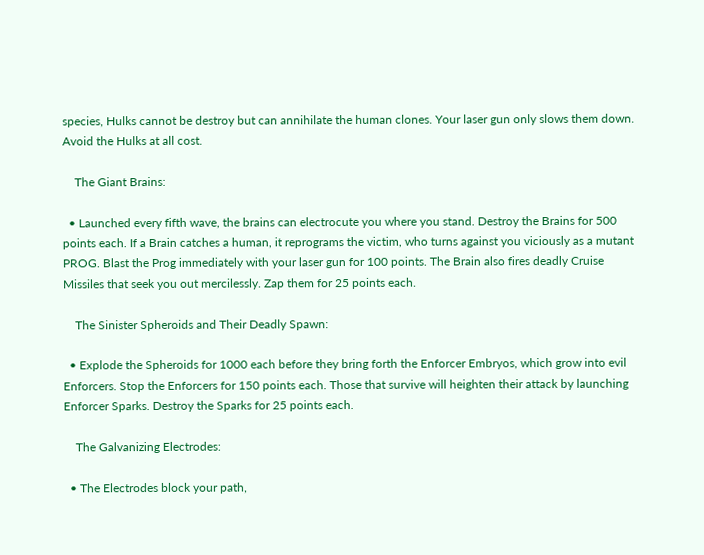species, Hulks cannot be destroy but can annihilate the human clones. Your laser gun only slows them down. Avoid the Hulks at all cost.

    The Giant Brains:

  • Launched every fifth wave, the brains can electrocute you where you stand. Destroy the Brains for 500 points each. If a Brain catches a human, it reprograms the victim, who turns against you viciously as a mutant PROG. Blast the Prog immediately with your laser gun for 100 points. The Brain also fires deadly Cruise Missiles that seek you out mercilessly. Zap them for 25 points each.

    The Sinister Spheroids and Their Deadly Spawn:

  • Explode the Spheroids for 1000 each before they bring forth the Enforcer Embryos, which grow into evil Enforcers. Stop the Enforcers for 150 points each. Those that survive will heighten their attack by launching Enforcer Sparks. Destroy the Sparks for 25 points each.

    The Galvanizing Electrodes:

  • The Electrodes block your path,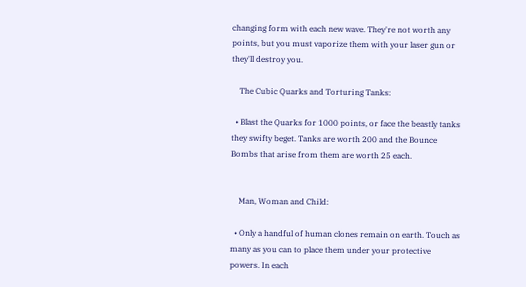changing form with each new wave. They're not worth any points, but you must vaporize them with your laser gun or they'll destroy you.

    The Cubic Quarks and Torturing Tanks:

  • Blast the Quarks for 1000 points, or face the beastly tanks they swifty beget. Tanks are worth 200 and the Bounce Bombs that arise from them are worth 25 each.


    Man, Woman and Child:

  • Only a handful of human clones remain on earth. Touch as many as you can to place them under your protective powers. In each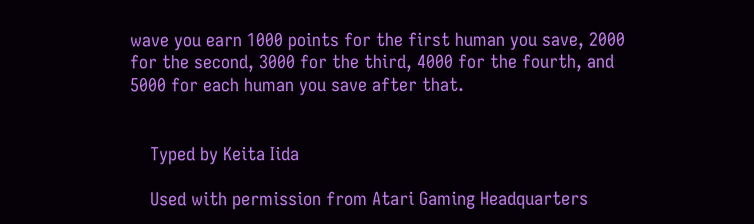wave you earn 1000 points for the first human you save, 2000 for the second, 3000 for the third, 4000 for the fourth, and 5000 for each human you save after that.


    Typed by Keita Iida

    Used with permission from Atari Gaming Headquarters